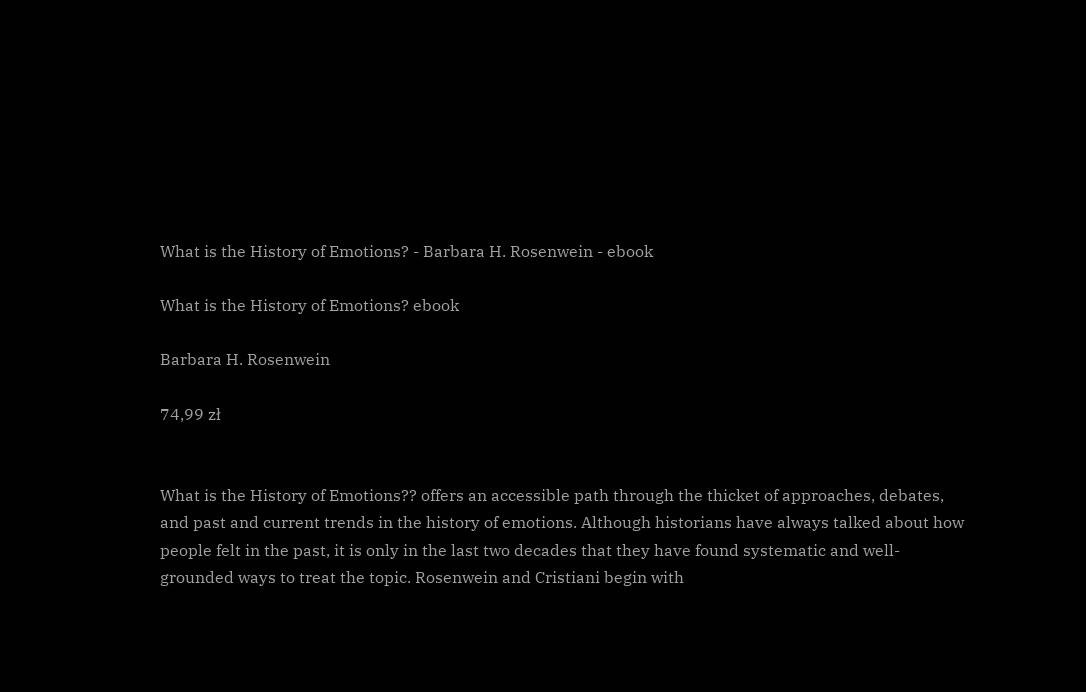What is the History of Emotions? - Barbara H. Rosenwein - ebook

What is the History of Emotions? ebook

Barbara H. Rosenwein

74,99 zł


What is the History of Emotions?? offers an accessible path through the thicket of approaches, debates, and past and current trends in the history of emotions. Although historians have always talked about how people felt in the past, it is only in the last two decades that they have found systematic and well-grounded ways to treat the topic. Rosenwein and Cristiani begin with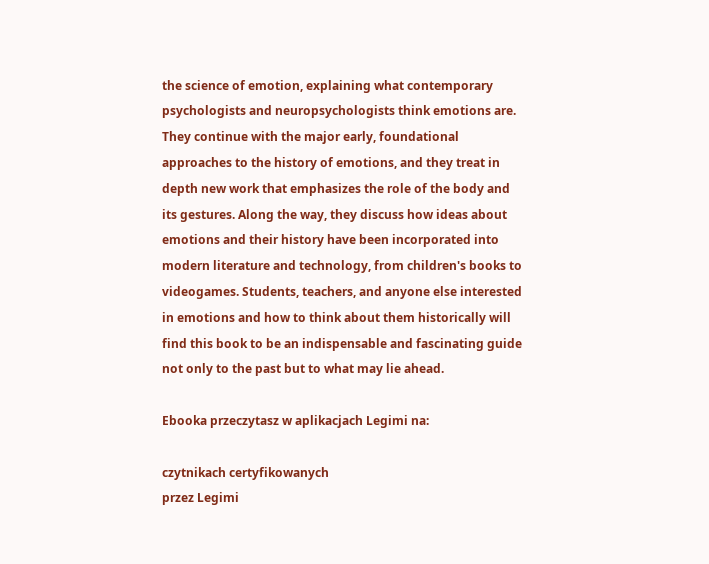the science of emotion, explaining what contemporary psychologists and neuropsychologists think emotions are. They continue with the major early, foundational approaches to the history of emotions, and they treat in depth new work that emphasizes the role of the body and its gestures. Along the way, they discuss how ideas about emotions and their history have been incorporated into modern literature and technology, from children's books to videogames. Students, teachers, and anyone else interested in emotions and how to think about them historically will find this book to be an indispensable and fascinating guide not only to the past but to what may lie ahead.

Ebooka przeczytasz w aplikacjach Legimi na:

czytnikach certyfikowanych
przez Legimi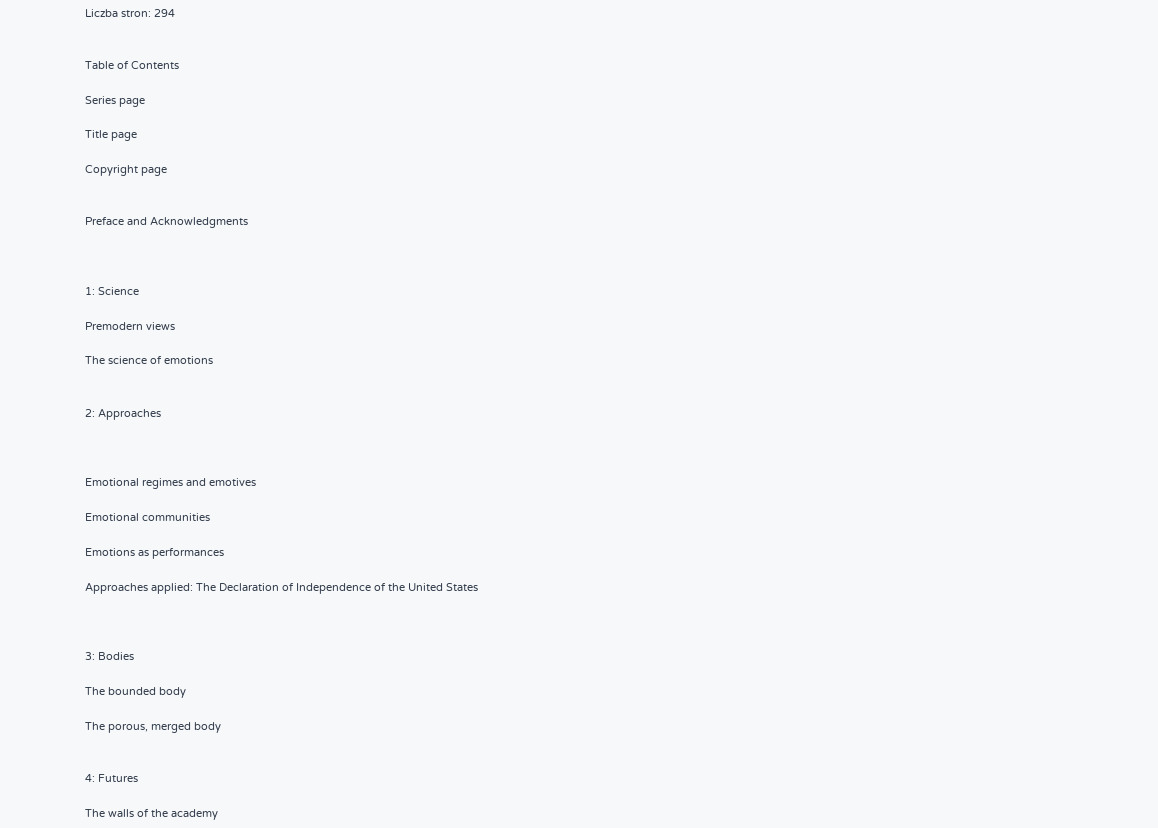Liczba stron: 294


Table of Contents

Series page

Title page

Copyright page


Preface and Acknowledgments



1: Science

Premodern views

The science of emotions


2: Approaches



Emotional regimes and emotives

Emotional communities

Emotions as performances

Approaches applied: The Declaration of Independence of the United States



3: Bodies

The bounded body

The porous, merged body


4: Futures

The walls of the academy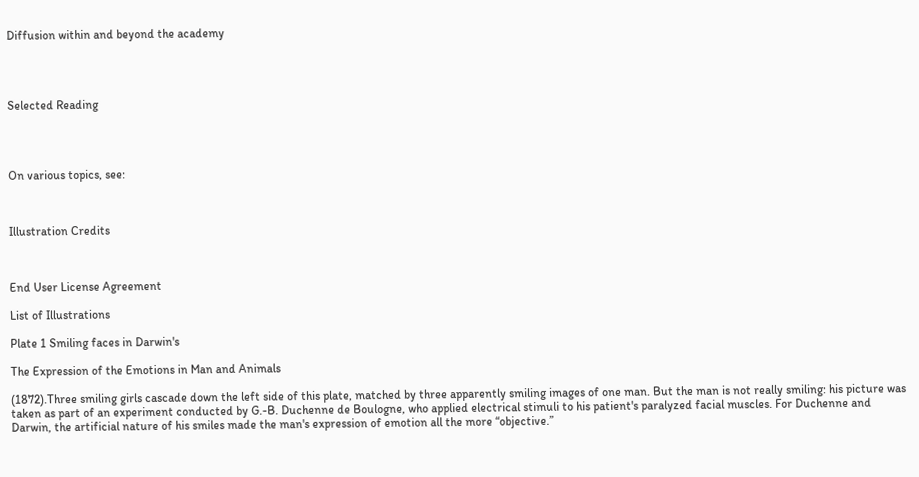Diffusion within and beyond the academy




Selected Reading




On various topics, see:



Illustration Credits



End User License Agreement

List of Illustrations

Plate 1 Smiling faces in Darwin's

The Expression of the Emotions in Man and Animals

(1872).Three smiling girls cascade down the left side of this plate, matched by three apparently smiling images of one man. But the man is not really smiling: his picture was taken as part of an experiment conducted by G.-B. Duchenne de Boulogne, who applied electrical stimuli to his patient's paralyzed facial muscles. For Duchenne and Darwin, the artificial nature of his smiles made the man's expression of emotion all the more “objective.”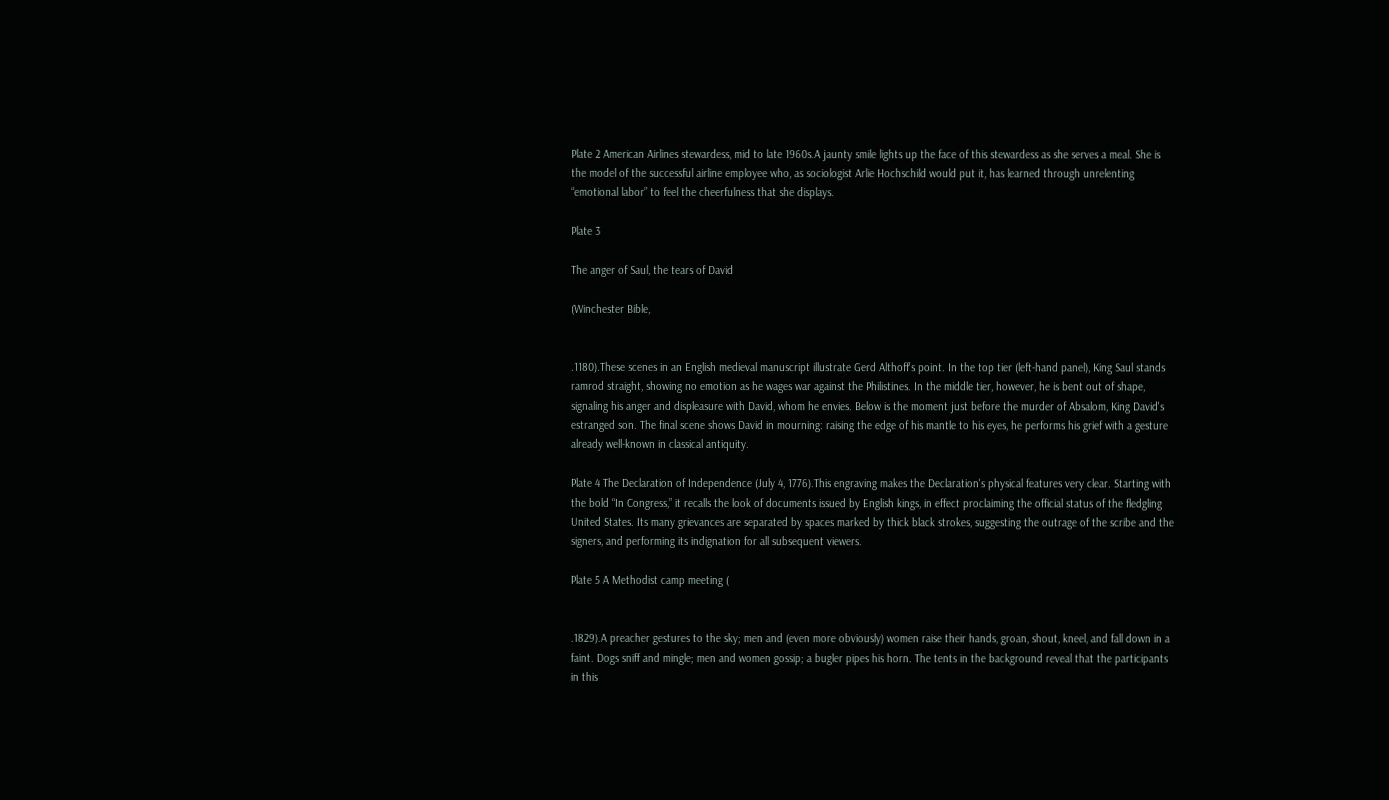Plate 2 American Airlines stewardess, mid to late 1960s.A jaunty smile lights up the face of this stewardess as she serves a meal. She is the model of the successful airline employee who, as sociologist Arlie Hochschild would put it, has learned through unrelenting “emotional labor” to feel the cheerfulness that she displays.

Plate 3

The anger of Saul, the tears of David

(Winchester Bible,


.1180).These scenes in an English medieval manuscript illustrate Gerd Althoff's point. In the top tier (left-hand panel), King Saul stands ramrod straight, showing no emotion as he wages war against the Philistines. In the middle tier, however, he is bent out of shape, signaling his anger and displeasure with David, whom he envies. Below is the moment just before the murder of Absalom, King David's estranged son. The final scene shows David in mourning: raising the edge of his mantle to his eyes, he performs his grief with a gesture already well-known in classical antiquity.

Plate 4 The Declaration of Independence (July 4, 1776).This engraving makes the Declaration's physical features very clear. Starting with the bold “In Congress,” it recalls the look of documents issued by English kings, in effect proclaiming the official status of the fledgling United States. Its many grievances are separated by spaces marked by thick black strokes, suggesting the outrage of the scribe and the signers, and performing its indignation for all subsequent viewers.

Plate 5 A Methodist camp meeting (


.1829).A preacher gestures to the sky; men and (even more obviously) women raise their hands, groan, shout, kneel, and fall down in a faint. Dogs sniff and mingle; men and women gossip; a bugler pipes his horn. The tents in the background reveal that the participants in this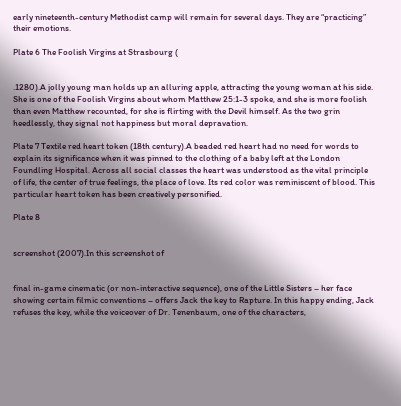early nineteenth-century Methodist camp will remain for several days. They are “practicing” their emotions.

Plate 6 The Foolish Virgins at Strasbourg (


.1280).A jolly young man holds up an alluring apple, attracting the young woman at his side. She is one of the Foolish Virgins about whom Matthew 25:1-3 spoke, and she is more foolish than even Matthew recounted, for she is flirting with the Devil himself. As the two grin heedlessly, they signal not happiness but moral depravation.

Plate 7 Textile red heart token (18th century).A beaded red heart had no need for words to explain its significance when it was pinned to the clothing of a baby left at the London Foundling Hospital. Across all social classes the heart was understood as the vital principle of life, the center of true feelings, the place of love. Its red color was reminiscent of blood. This particular heart token has been creatively personified.

Plate 8


screenshot (2007).In this screenshot of


final in-game cinematic (or non-interactive sequence), one of the Little Sisters – her face showing certain filmic conventions – offers Jack the key to Rapture. In this happy ending, Jack refuses the key, while the voiceover of Dr. Tenenbaum, one of the characters,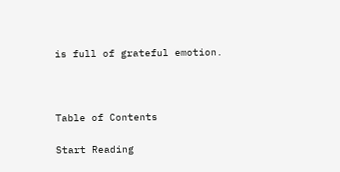is full of grateful emotion.



Table of Contents

Start Reading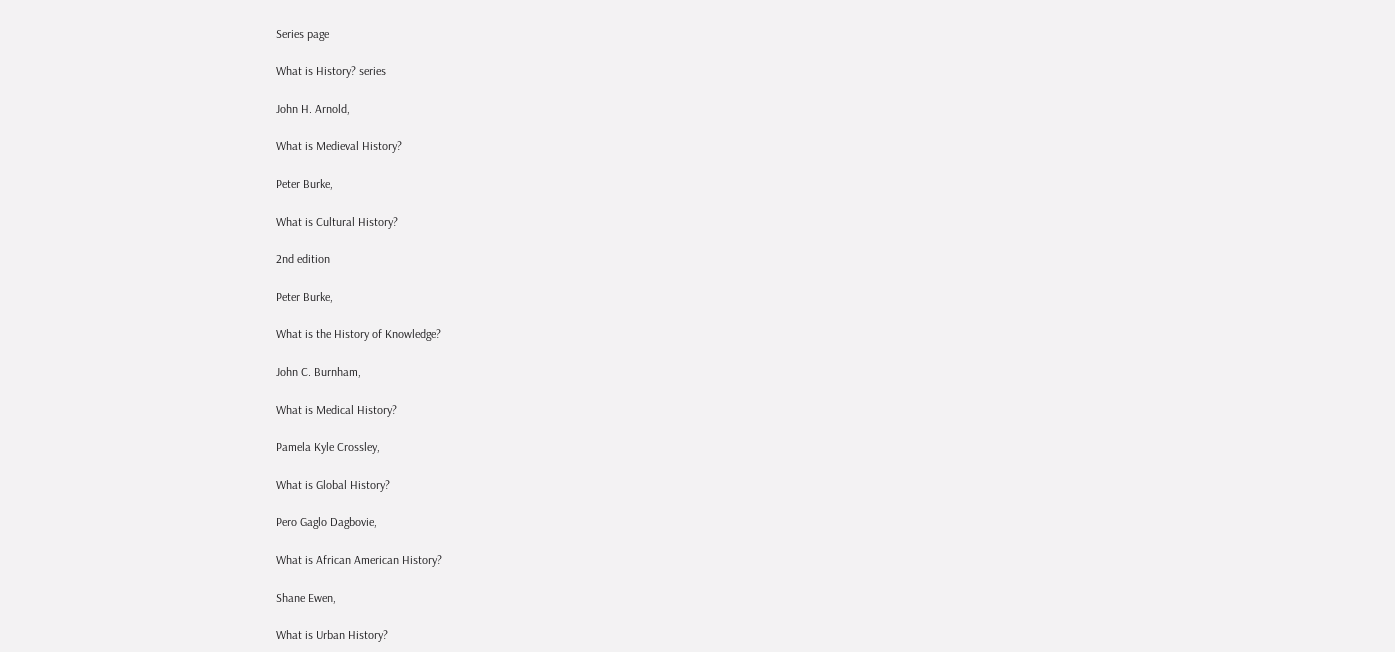Series page

What is History? series

John H. Arnold,

What is Medieval History?

Peter Burke,

What is Cultural History?

2nd edition

Peter Burke,

What is the History of Knowledge?

John C. Burnham,

What is Medical History?

Pamela Kyle Crossley,

What is Global History?

Pero Gaglo Dagbovie,

What is African American History?

Shane Ewen,

What is Urban History?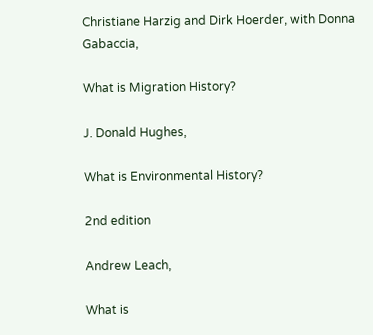Christiane Harzig and Dirk Hoerder, with Donna Gabaccia,

What is Migration History?

J. Donald Hughes,

What is Environmental History?

2nd edition

Andrew Leach,

What is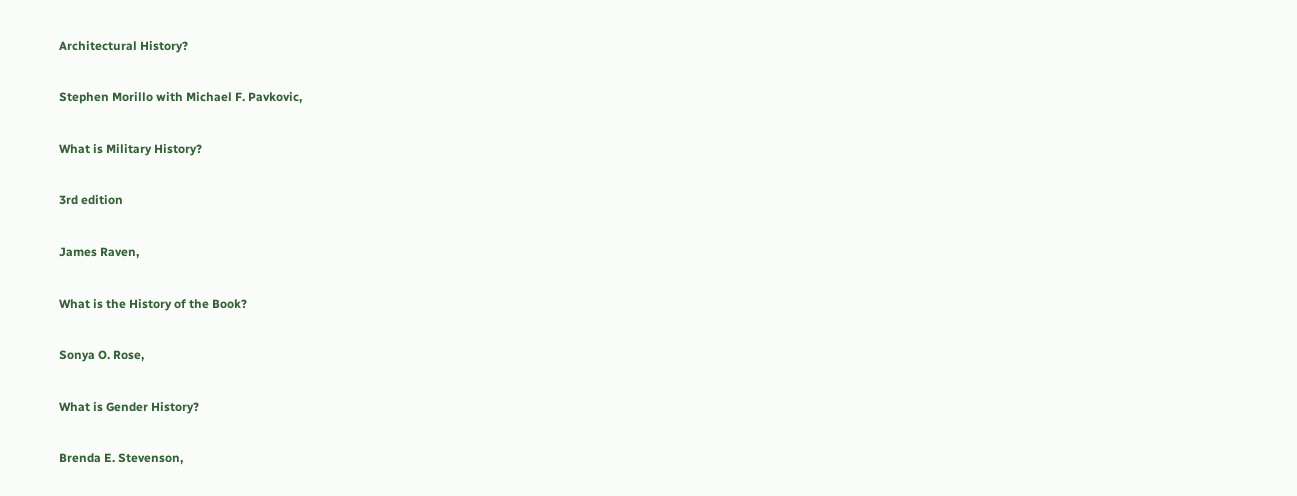Architectural History?

Stephen Morillo with Michael F. Pavkovic,

What is Military History?

3rd edition

James Raven,

What is the History of the Book?

Sonya O. Rose,

What is Gender History?

Brenda E. Stevenson,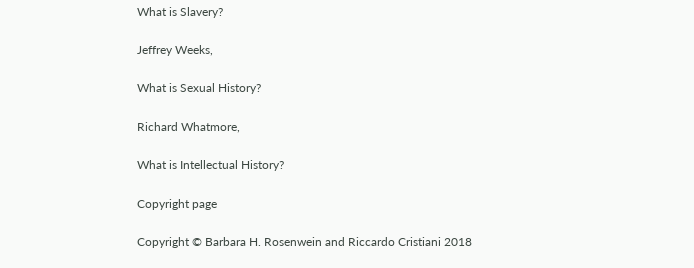What is Slavery?

Jeffrey Weeks,

What is Sexual History?

Richard Whatmore,

What is Intellectual History?

Copyright page

Copyright © Barbara H. Rosenwein and Riccardo Cristiani 2018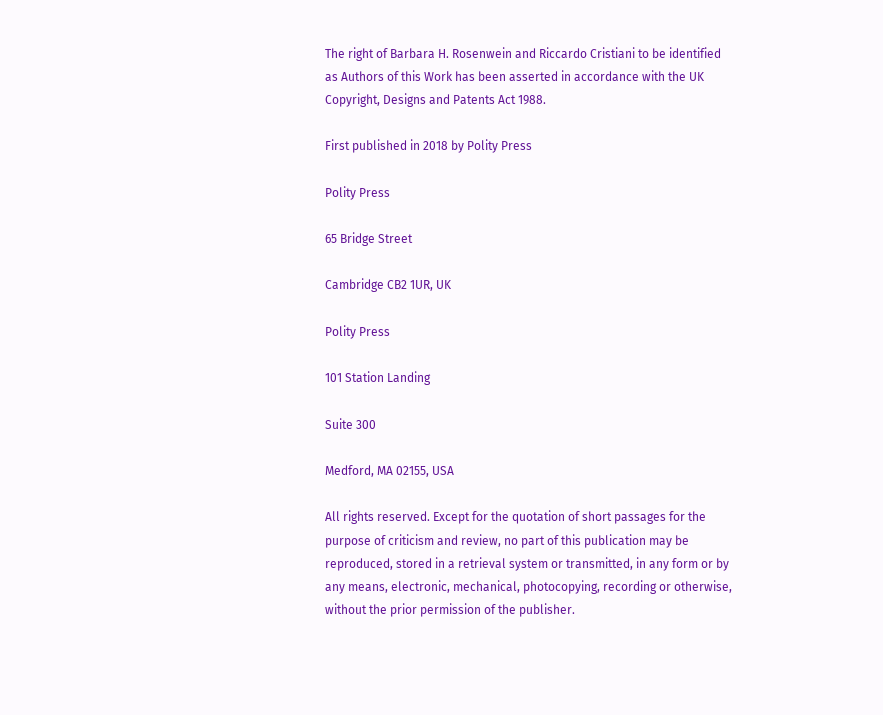The right of Barbara H. Rosenwein and Riccardo Cristiani to be identified as Authors of this Work has been asserted in accordance with the UK Copyright, Designs and Patents Act 1988.

First published in 2018 by Polity Press

Polity Press

65 Bridge Street

Cambridge CB2 1UR, UK

Polity Press

101 Station Landing

Suite 300

Medford, MA 02155, USA

All rights reserved. Except for the quotation of short passages for the purpose of criticism and review, no part of this publication may be reproduced, stored in a retrieval system or transmitted, in any form or by any means, electronic, mechanical, photocopying, recording or otherwise, without the prior permission of the publisher.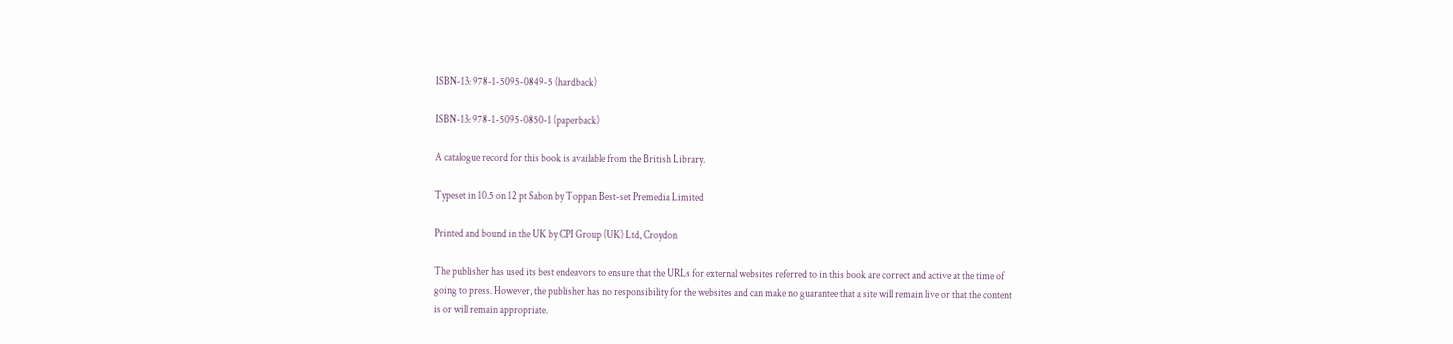ISBN-13: 978-1-5095-0849-5 (hardback)

ISBN-13: 978-1-5095-0850-1 (paperback)

A catalogue record for this book is available from the British Library.

Typeset in 10.5 on 12 pt Sabon by Toppan Best-set Premedia Limited

Printed and bound in the UK by CPI Group (UK) Ltd, Croydon

The publisher has used its best endeavors to ensure that the URLs for external websites referred to in this book are correct and active at the time of going to press. However, the publisher has no responsibility for the websites and can make no guarantee that a site will remain live or that the content is or will remain appropriate.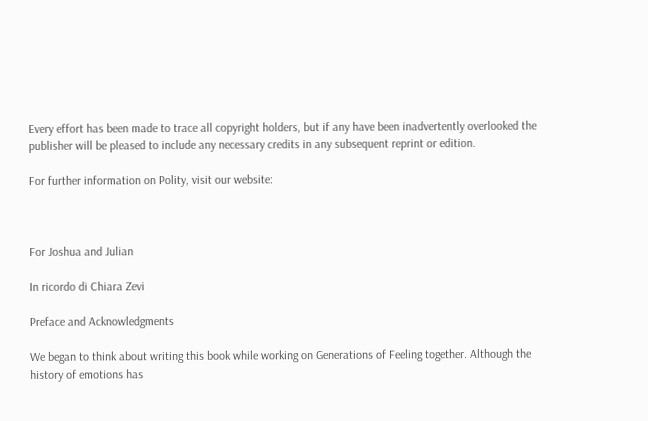Every effort has been made to trace all copyright holders, but if any have been inadvertently overlooked the publisher will be pleased to include any necessary credits in any subsequent reprint or edition.

For further information on Polity, visit our website:



For Joshua and Julian

In ricordo di Chiara Zevi

Preface and Acknowledgments

We began to think about writing this book while working on Generations of Feeling together. Although the history of emotions has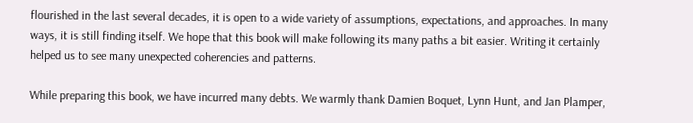flourished in the last several decades, it is open to a wide variety of assumptions, expectations, and approaches. In many ways, it is still finding itself. We hope that this book will make following its many paths a bit easier. Writing it certainly helped us to see many unexpected coherencies and patterns.

While preparing this book, we have incurred many debts. We warmly thank Damien Boquet, Lynn Hunt, and Jan Plamper,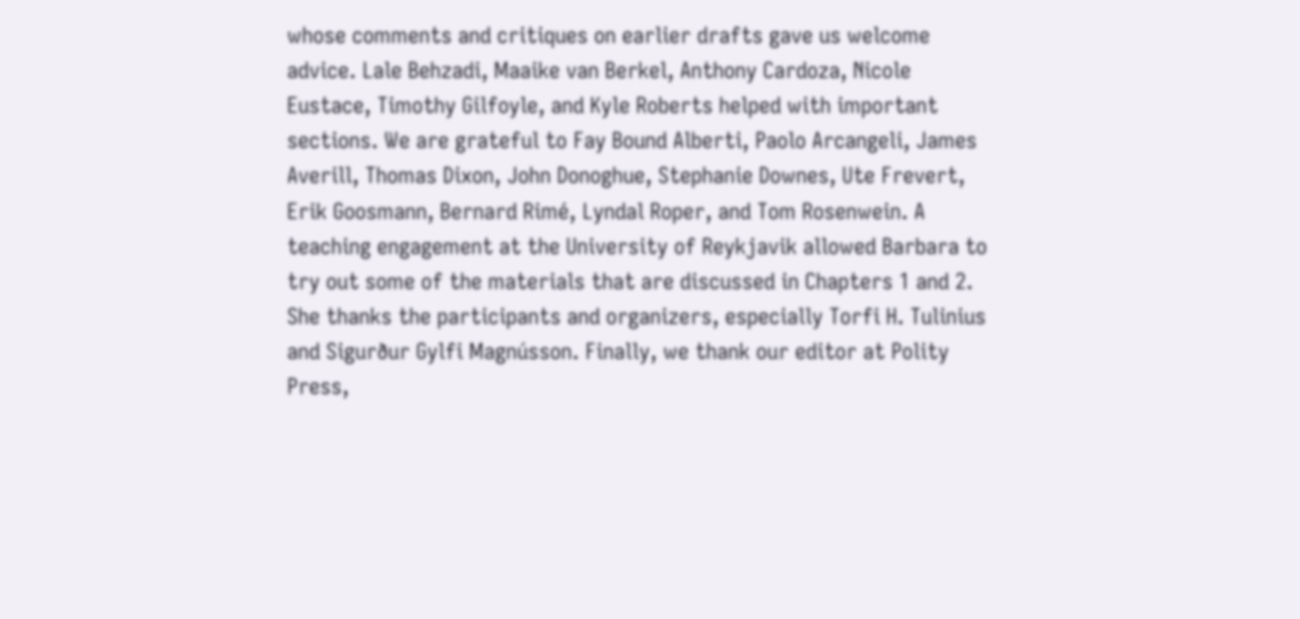whose comments and critiques on earlier drafts gave us welcome advice. Lale Behzadi, Maaike van Berkel, Anthony Cardoza, Nicole Eustace, Timothy Gilfoyle, and Kyle Roberts helped with important sections. We are grateful to Fay Bound Alberti, Paolo Arcangeli, James Averill, Thomas Dixon, John Donoghue, Stephanie Downes, Ute Frevert, Erik Goosmann, Bernard Rimé, Lyndal Roper, and Tom Rosenwein. A teaching engagement at the University of Reykjavik allowed Barbara to try out some of the materials that are discussed in Chapters 1 and 2. She thanks the participants and organizers, especially Torfi H. Tulinius and Sigurður Gylfi Magnússon. Finally, we thank our editor at Polity Press,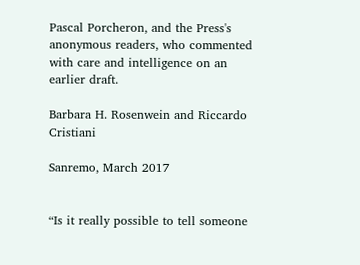Pascal Porcheron, and the Press's anonymous readers, who commented with care and intelligence on an earlier draft.

Barbara H. Rosenwein and Riccardo Cristiani

Sanremo, March 2017


“Is it really possible to tell someone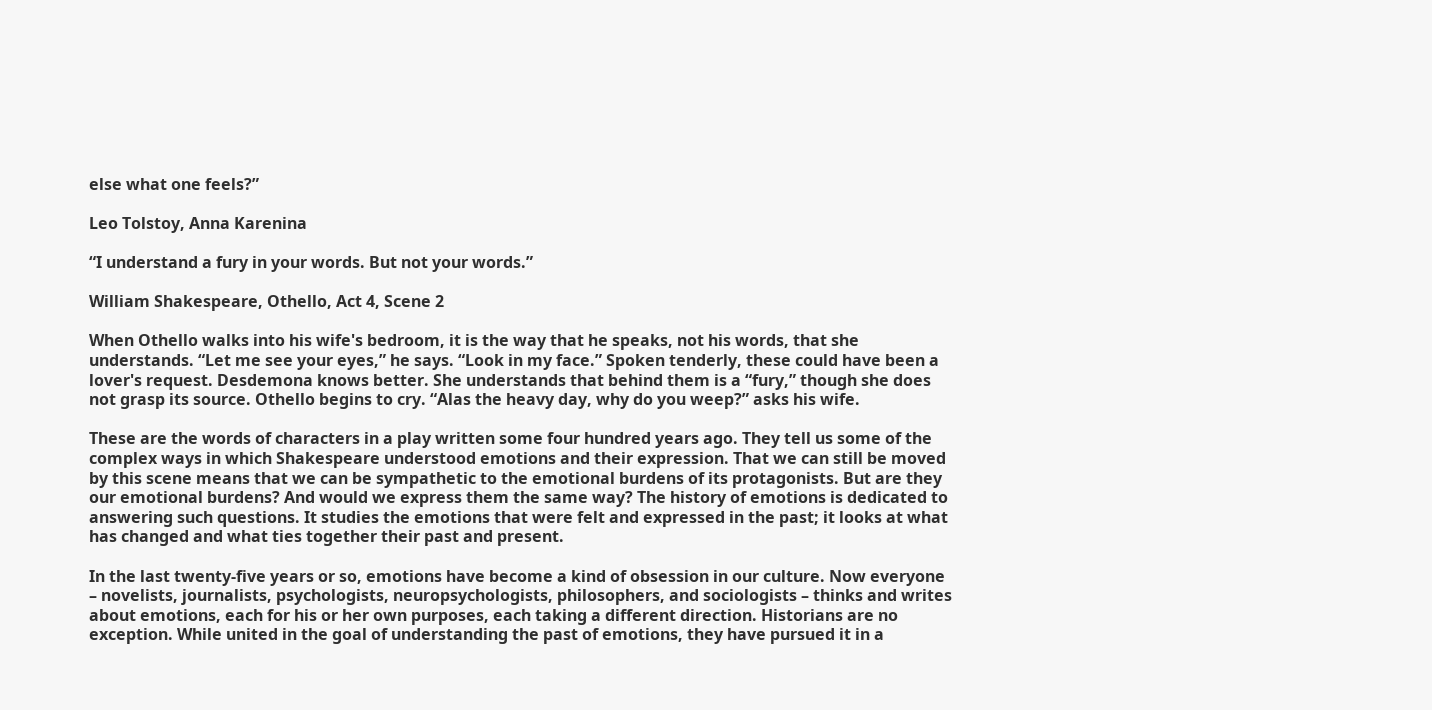else what one feels?”

Leo Tolstoy, Anna Karenina

“I understand a fury in your words. But not your words.”

William Shakespeare, Othello, Act 4, Scene 2

When Othello walks into his wife's bedroom, it is the way that he speaks, not his words, that she understands. “Let me see your eyes,” he says. “Look in my face.” Spoken tenderly, these could have been a lover's request. Desdemona knows better. She understands that behind them is a “fury,” though she does not grasp its source. Othello begins to cry. “Alas the heavy day, why do you weep?” asks his wife.

These are the words of characters in a play written some four hundred years ago. They tell us some of the complex ways in which Shakespeare understood emotions and their expression. That we can still be moved by this scene means that we can be sympathetic to the emotional burdens of its protagonists. But are they our emotional burdens? And would we express them the same way? The history of emotions is dedicated to answering such questions. It studies the emotions that were felt and expressed in the past; it looks at what has changed and what ties together their past and present.

In the last twenty-five years or so, emotions have become a kind of obsession in our culture. Now everyone – novelists, journalists, psychologists, neuropsychologists, philosophers, and sociologists – thinks and writes about emotions, each for his or her own purposes, each taking a different direction. Historians are no exception. While united in the goal of understanding the past of emotions, they have pursued it in a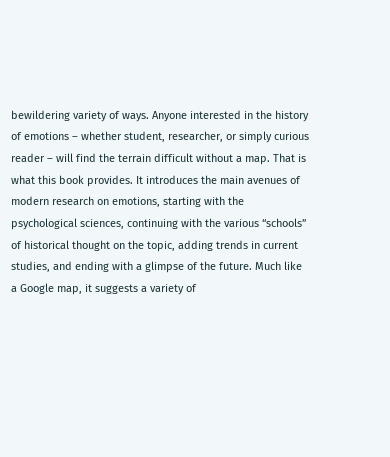bewildering variety of ways. Anyone interested in the history of emotions – whether student, researcher, or simply curious reader – will find the terrain difficult without a map. That is what this book provides. It introduces the main avenues of modern research on emotions, starting with the psychological sciences, continuing with the various “schools” of historical thought on the topic, adding trends in current studies, and ending with a glimpse of the future. Much like a Google map, it suggests a variety of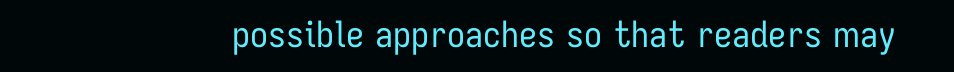possible approaches so that readers may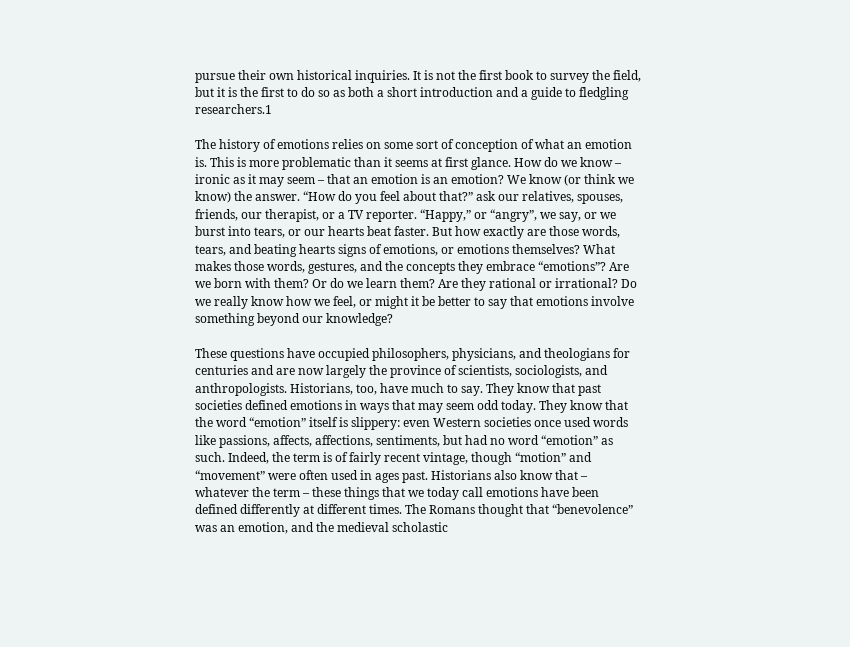pursue their own historical inquiries. It is not the first book to survey the field, but it is the first to do so as both a short introduction and a guide to fledgling researchers.1

The history of emotions relies on some sort of conception of what an emotion is. This is more problematic than it seems at first glance. How do we know – ironic as it may seem – that an emotion is an emotion? We know (or think we know) the answer. “How do you feel about that?” ask our relatives, spouses, friends, our therapist, or a TV reporter. “Happy,” or “angry”, we say, or we burst into tears, or our hearts beat faster. But how exactly are those words, tears, and beating hearts signs of emotions, or emotions themselves? What makes those words, gestures, and the concepts they embrace “emotions”? Are we born with them? Or do we learn them? Are they rational or irrational? Do we really know how we feel, or might it be better to say that emotions involve something beyond our knowledge?

These questions have occupied philosophers, physicians, and theologians for centuries and are now largely the province of scientists, sociologists, and anthropologists. Historians, too, have much to say. They know that past societies defined emotions in ways that may seem odd today. They know that the word “emotion” itself is slippery: even Western societies once used words like passions, affects, affections, sentiments, but had no word “emotion” as such. Indeed, the term is of fairly recent vintage, though “motion” and “movement” were often used in ages past. Historians also know that – whatever the term – these things that we today call emotions have been defined differently at different times. The Romans thought that “benevolence” was an emotion, and the medieval scholastic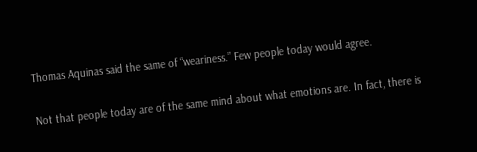Thomas Aquinas said the same of “weariness.” Few people today would agree.

Not that people today are of the same mind about what emotions are. In fact, there is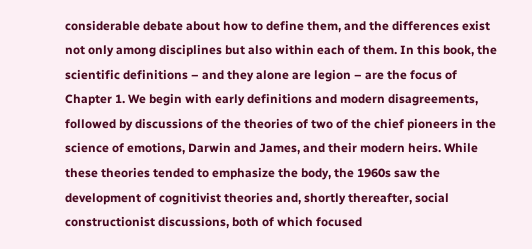considerable debate about how to define them, and the differences exist not only among disciplines but also within each of them. In this book, the scientific definitions – and they alone are legion – are the focus of Chapter 1. We begin with early definitions and modern disagreements, followed by discussions of the theories of two of the chief pioneers in the science of emotions, Darwin and James, and their modern heirs. While these theories tended to emphasize the body, the 1960s saw the development of cognitivist theories and, shortly thereafter, social constructionist discussions, both of which focused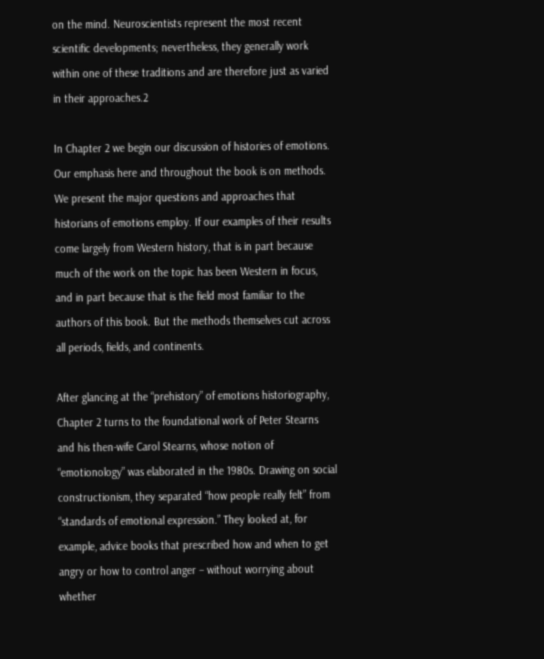on the mind. Neuroscientists represent the most recent scientific developments; nevertheless, they generally work within one of these traditions and are therefore just as varied in their approaches.2

In Chapter 2 we begin our discussion of histories of emotions. Our emphasis here and throughout the book is on methods. We present the major questions and approaches that historians of emotions employ. If our examples of their results come largely from Western history, that is in part because much of the work on the topic has been Western in focus, and in part because that is the field most familiar to the authors of this book. But the methods themselves cut across all periods, fields, and continents.

After glancing at the “prehistory” of emotions historiography, Chapter 2 turns to the foundational work of Peter Stearns and his then-wife Carol Stearns, whose notion of “emotionology” was elaborated in the 1980s. Drawing on social constructionism, they separated “how people really felt” from “standards of emotional expression.” They looked at, for example, advice books that prescribed how and when to get angry or how to control anger – without worrying about whether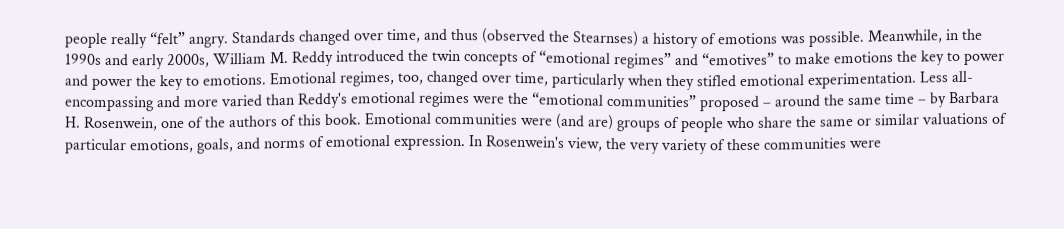people really “felt” angry. Standards changed over time, and thus (observed the Stearnses) a history of emotions was possible. Meanwhile, in the 1990s and early 2000s, William M. Reddy introduced the twin concepts of “emotional regimes” and “emotives” to make emotions the key to power and power the key to emotions. Emotional regimes, too, changed over time, particularly when they stifled emotional experimentation. Less all-encompassing and more varied than Reddy's emotional regimes were the “emotional communities” proposed – around the same time – by Barbara H. Rosenwein, one of the authors of this book. Emotional communities were (and are) groups of people who share the same or similar valuations of particular emotions, goals, and norms of emotional expression. In Rosenwein's view, the very variety of these communities were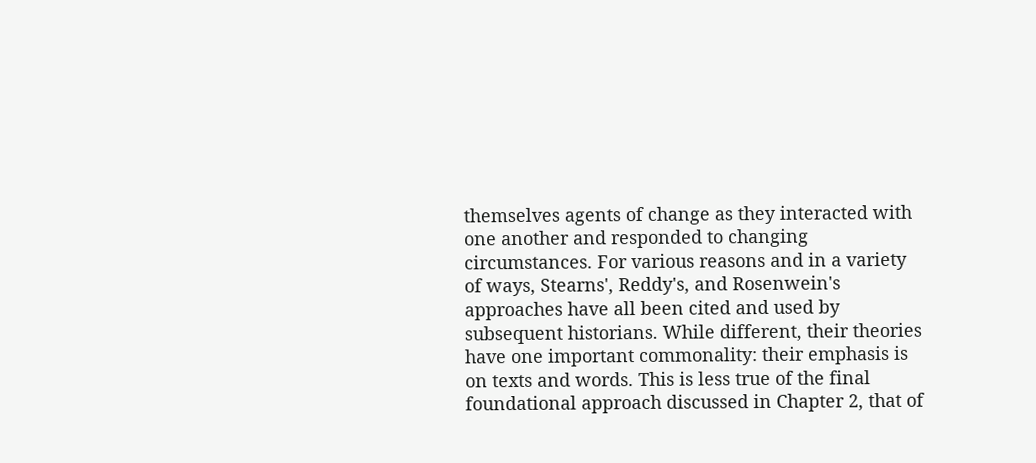themselves agents of change as they interacted with one another and responded to changing circumstances. For various reasons and in a variety of ways, Stearns', Reddy's, and Rosenwein's approaches have all been cited and used by subsequent historians. While different, their theories have one important commonality: their emphasis is on texts and words. This is less true of the final foundational approach discussed in Chapter 2, that of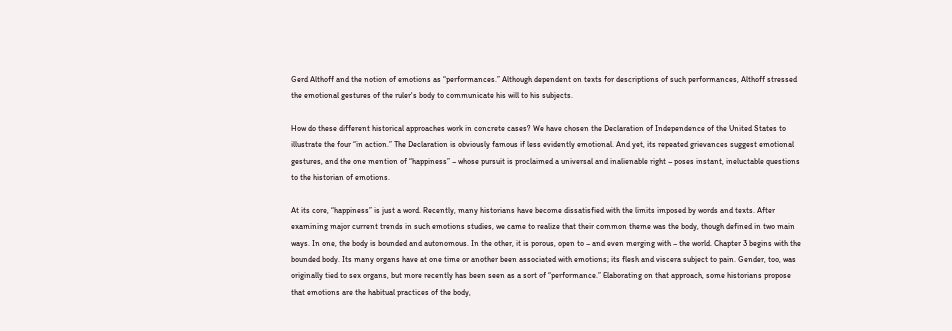Gerd Althoff and the notion of emotions as “performances.” Although dependent on texts for descriptions of such performances, Althoff stressed the emotional gestures of the ruler's body to communicate his will to his subjects.

How do these different historical approaches work in concrete cases? We have chosen the Declaration of Independence of the United States to illustrate the four “in action.” The Declaration is obviously famous if less evidently emotional. And yet, its repeated grievances suggest emotional gestures, and the one mention of “happiness” – whose pursuit is proclaimed a universal and inalienable right – poses instant, ineluctable questions to the historian of emotions.

At its core, “happiness” is just a word. Recently, many historians have become dissatisfied with the limits imposed by words and texts. After examining major current trends in such emotions studies, we came to realize that their common theme was the body, though defined in two main ways. In one, the body is bounded and autonomous. In the other, it is porous, open to – and even merging with – the world. Chapter 3 begins with the bounded body. Its many organs have at one time or another been associated with emotions; its flesh and viscera subject to pain. Gender, too, was originally tied to sex organs, but more recently has been seen as a sort of “performance.” Elaborating on that approach, some historians propose that emotions are the habitual practices of the body,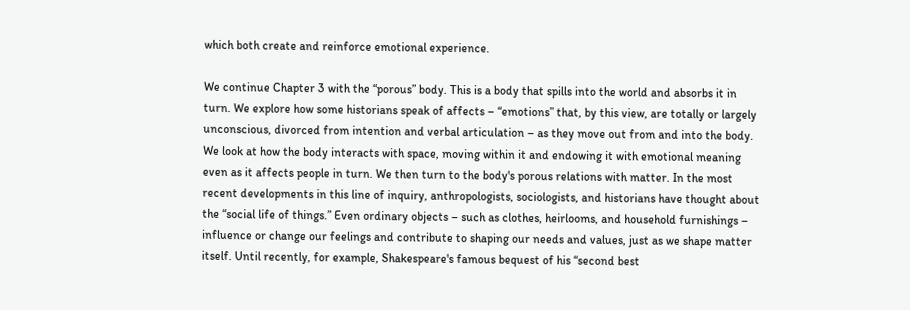which both create and reinforce emotional experience.

We continue Chapter 3 with the “porous” body. This is a body that spills into the world and absorbs it in turn. We explore how some historians speak of affects – “emotions” that, by this view, are totally or largely unconscious, divorced from intention and verbal articulation – as they move out from and into the body. We look at how the body interacts with space, moving within it and endowing it with emotional meaning even as it affects people in turn. We then turn to the body's porous relations with matter. In the most recent developments in this line of inquiry, anthropologists, sociologists, and historians have thought about the “social life of things.” Even ordinary objects – such as clothes, heirlooms, and household furnishings – influence or change our feelings and contribute to shaping our needs and values, just as we shape matter itself. Until recently, for example, Shakespeare's famous bequest of his “second best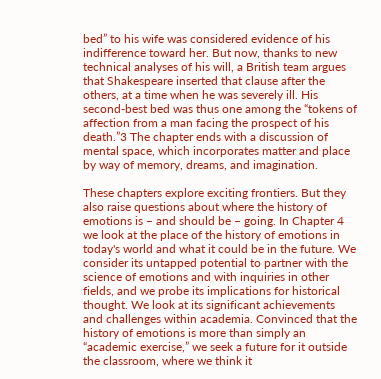bed” to his wife was considered evidence of his indifference toward her. But now, thanks to new technical analyses of his will, a British team argues that Shakespeare inserted that clause after the others, at a time when he was severely ill. His second-best bed was thus one among the “tokens of affection from a man facing the prospect of his death.”3 The chapter ends with a discussion of mental space, which incorporates matter and place by way of memory, dreams, and imagination.

These chapters explore exciting frontiers. But they also raise questions about where the history of emotions is – and should be – going. In Chapter 4 we look at the place of the history of emotions in today's world and what it could be in the future. We consider its untapped potential to partner with the science of emotions and with inquiries in other fields, and we probe its implications for historical thought. We look at its significant achievements and challenges within academia. Convinced that the history of emotions is more than simply an “academic exercise,” we seek a future for it outside the classroom, where we think it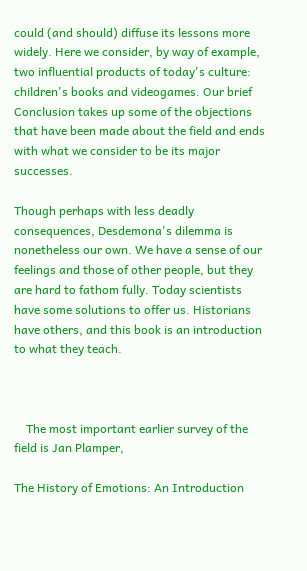could (and should) diffuse its lessons more widely. Here we consider, by way of example, two influential products of today's culture: children's books and videogames. Our brief Conclusion takes up some of the objections that have been made about the field and ends with what we consider to be its major successes.

Though perhaps with less deadly consequences, Desdemona's dilemma is nonetheless our own. We have a sense of our feelings and those of other people, but they are hard to fathom fully. Today scientists have some solutions to offer us. Historians have others, and this book is an introduction to what they teach.



    The most important earlier survey of the field is Jan Plamper,

The History of Emotions: An Introduction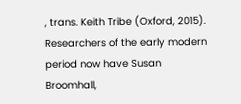, trans. Keith Tribe (Oxford, 2015). Researchers of the early modern period now have Susan Broomhall,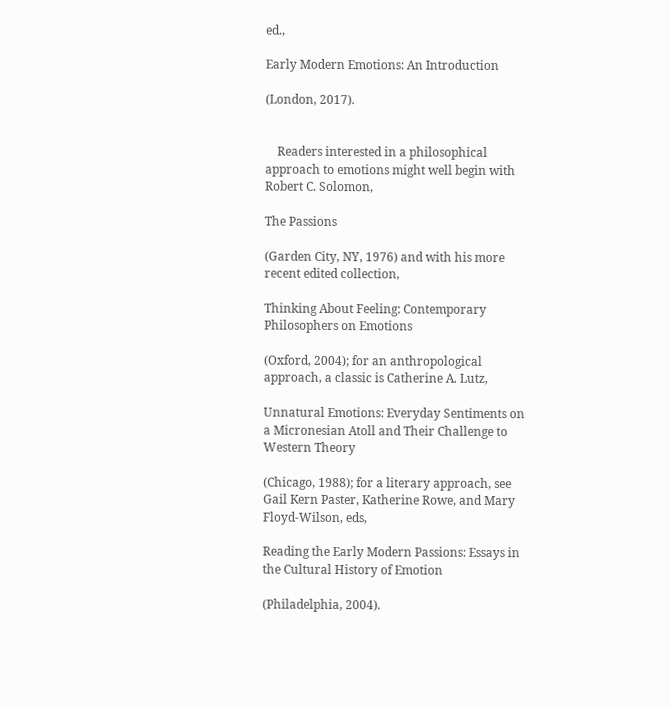ed.,

Early Modern Emotions: An Introduction

(London, 2017).


    Readers interested in a philosophical approach to emotions might well begin with Robert C. Solomon,

The Passions

(Garden City, NY, 1976) and with his more recent edited collection,

Thinking About Feeling: Contemporary Philosophers on Emotions

(Oxford, 2004); for an anthropological approach, a classic is Catherine A. Lutz,

Unnatural Emotions: Everyday Sentiments on a Micronesian Atoll and Their Challenge to Western Theory

(Chicago, 1988); for a literary approach, see Gail Kern Paster, Katherine Rowe, and Mary Floyd-Wilson, eds,

Reading the Early Modern Passions: Essays in the Cultural History of Emotion

(Philadelphia, 2004).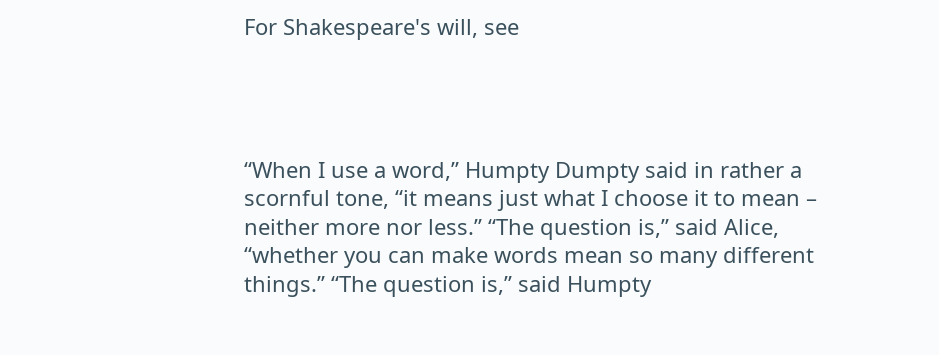For Shakespeare's will, see




“When I use a word,” Humpty Dumpty said in rather a scornful tone, “it means just what I choose it to mean – neither more nor less.” “The question is,” said Alice, “whether you can make words mean so many different things.” “The question is,” said Humpty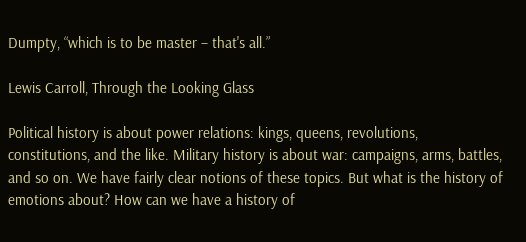Dumpty, “which is to be master – that's all.”

Lewis Carroll, Through the Looking Glass

Political history is about power relations: kings, queens, revolutions, constitutions, and the like. Military history is about war: campaigns, arms, battles, and so on. We have fairly clear notions of these topics. But what is the history of emotions about? How can we have a history of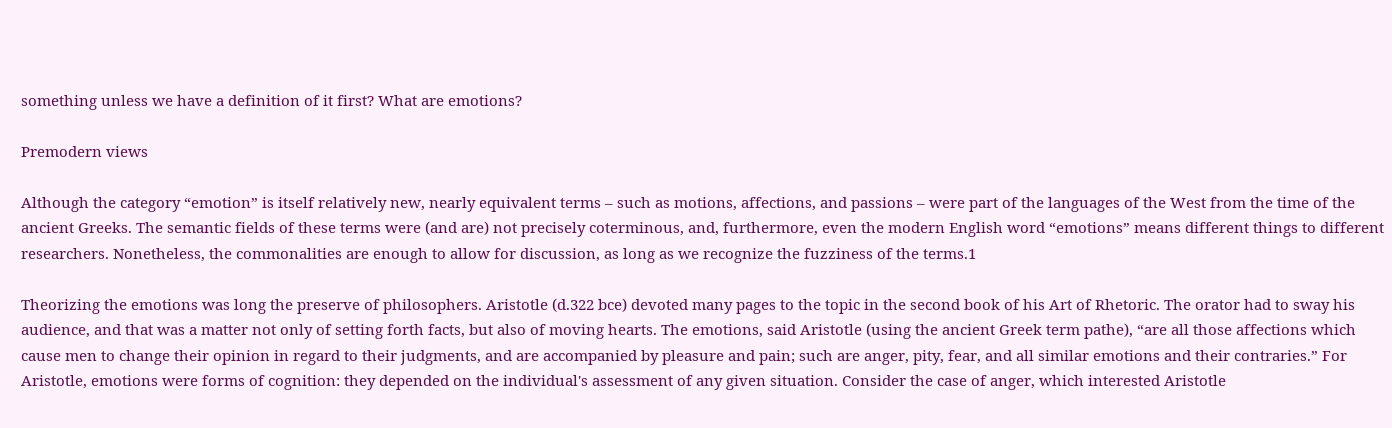something unless we have a definition of it first? What are emotions?

Premodern views

Although the category “emotion” is itself relatively new, nearly equivalent terms – such as motions, affections, and passions – were part of the languages of the West from the time of the ancient Greeks. The semantic fields of these terms were (and are) not precisely coterminous, and, furthermore, even the modern English word “emotions” means different things to different researchers. Nonetheless, the commonalities are enough to allow for discussion, as long as we recognize the fuzziness of the terms.1

Theorizing the emotions was long the preserve of philosophers. Aristotle (d.322 bce) devoted many pages to the topic in the second book of his Art of Rhetoric. The orator had to sway his audience, and that was a matter not only of setting forth facts, but also of moving hearts. The emotions, said Aristotle (using the ancient Greek term pathe), “are all those affections which cause men to change their opinion in regard to their judgments, and are accompanied by pleasure and pain; such are anger, pity, fear, and all similar emotions and their contraries.” For Aristotle, emotions were forms of cognition: they depended on the individual's assessment of any given situation. Consider the case of anger, which interested Aristotle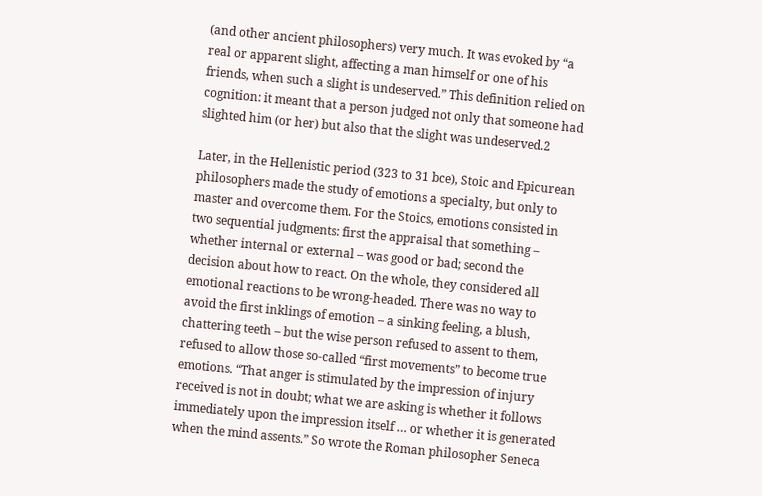(and other ancient philosophers) very much. It was evoked by “a real or apparent slight, affecting a man himself or one of his friends, when such a slight is undeserved.” This definition relied on cognition: it meant that a person judged not only that someone had slighted him (or her) but also that the slight was undeserved.2

Later, in the Hellenistic period (323 to 31 bce), Stoic and Epicurean philosophers made the study of emotions a specialty, but only to master and overcome them. For the Stoics, emotions consisted in two sequential judgments: first the appraisal that something – whether internal or external – was good or bad; second the decision about how to react. On the whole, they considered all emotional reactions to be wrong-headed. There was no way to avoid the first inklings of emotion – a sinking feeling, a blush, chattering teeth – but the wise person refused to assent to them, refused to allow those so-called “first movements” to become true emotions. “That anger is stimulated by the impression of injury received is not in doubt; what we are asking is whether it follows immediately upon the impression itself … or whether it is generated when the mind assents.” So wrote the Roman philosopher Seneca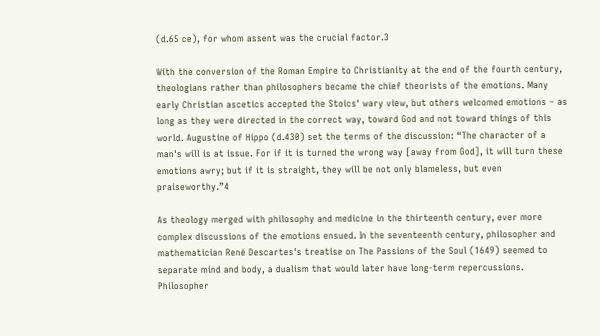(d.65 ce), for whom assent was the crucial factor.3

With the conversion of the Roman Empire to Christianity at the end of the fourth century, theologians rather than philosophers became the chief theorists of the emotions. Many early Christian ascetics accepted the Stoics' wary view, but others welcomed emotions – as long as they were directed in the correct way, toward God and not toward things of this world. Augustine of Hippo (d.430) set the terms of the discussion: “The character of a man's will is at issue. For if it is turned the wrong way [away from God], it will turn these emotions awry; but if it is straight, they will be not only blameless, but even praiseworthy.”4

As theology merged with philosophy and medicine in the thirteenth century, ever more complex discussions of the emotions ensued. In the seventeenth century, philosopher and mathematician René Descartes's treatise on The Passions of the Soul (1649) seemed to separate mind and body, a dualism that would later have long-term repercussions. Philosopher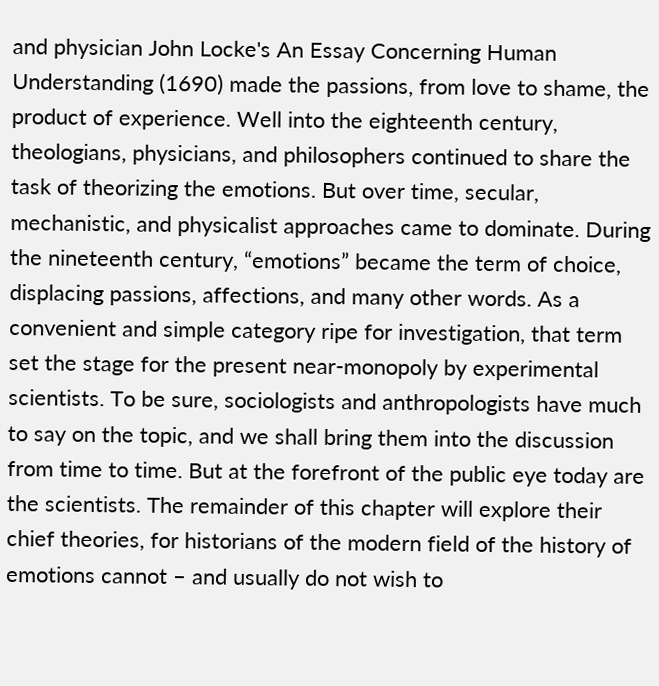and physician John Locke's An Essay Concerning Human Understanding (1690) made the passions, from love to shame, the product of experience. Well into the eighteenth century, theologians, physicians, and philosophers continued to share the task of theorizing the emotions. But over time, secular, mechanistic, and physicalist approaches came to dominate. During the nineteenth century, “emotions” became the term of choice, displacing passions, affections, and many other words. As a convenient and simple category ripe for investigation, that term set the stage for the present near-monopoly by experimental scientists. To be sure, sociologists and anthropologists have much to say on the topic, and we shall bring them into the discussion from time to time. But at the forefront of the public eye today are the scientists. The remainder of this chapter will explore their chief theories, for historians of the modern field of the history of emotions cannot – and usually do not wish to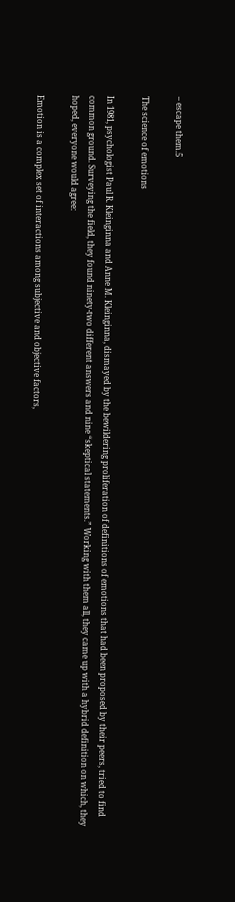– escape them.5

The science of emotions

In 1981, psychologist Paul R. Kleinginna and Anne M. Kleinginna, dismayed by the bewildering proliferation of definitions of emotions that had been proposed by their peers, tried to find common ground. Surveying the field, they found ninety-two different answers and nine “skeptical statements.” Working with them all, they came up with a hybrid definition on which, they hoped, everyone would agree:

Emotion is a complex set of interactions among subjective and objective factors,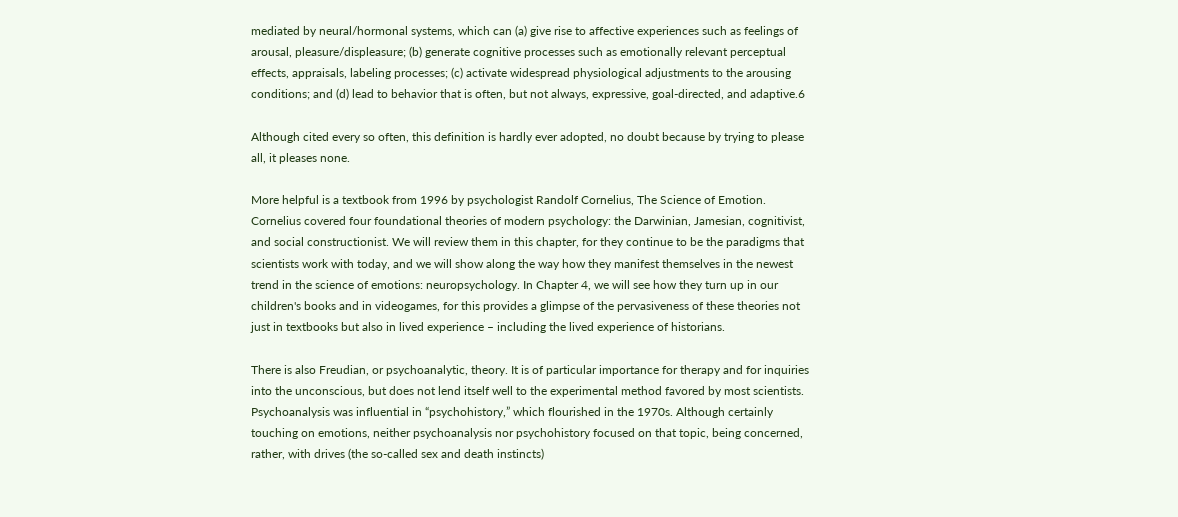mediated by neural/hormonal systems, which can (a) give rise to affective experiences such as feelings of arousal, pleasure/displeasure; (b) generate cognitive processes such as emotionally relevant perceptual effects, appraisals, labeling processes; (c) activate widespread physiological adjustments to the arousing conditions; and (d) lead to behavior that is often, but not always, expressive, goal-directed, and adaptive.6

Although cited every so often, this definition is hardly ever adopted, no doubt because by trying to please all, it pleases none.

More helpful is a textbook from 1996 by psychologist Randolf Cornelius, The Science of Emotion. Cornelius covered four foundational theories of modern psychology: the Darwinian, Jamesian, cognitivist, and social constructionist. We will review them in this chapter, for they continue to be the paradigms that scientists work with today, and we will show along the way how they manifest themselves in the newest trend in the science of emotions: neuropsychology. In Chapter 4, we will see how they turn up in our children's books and in videogames, for this provides a glimpse of the pervasiveness of these theories not just in textbooks but also in lived experience – including the lived experience of historians.

There is also Freudian, or psychoanalytic, theory. It is of particular importance for therapy and for inquiries into the unconscious, but does not lend itself well to the experimental method favored by most scientists. Psychoanalysis was influential in “psychohistory,” which flourished in the 1970s. Although certainly touching on emotions, neither psychoanalysis nor psychohistory focused on that topic, being concerned, rather, with drives (the so-called sex and death instincts)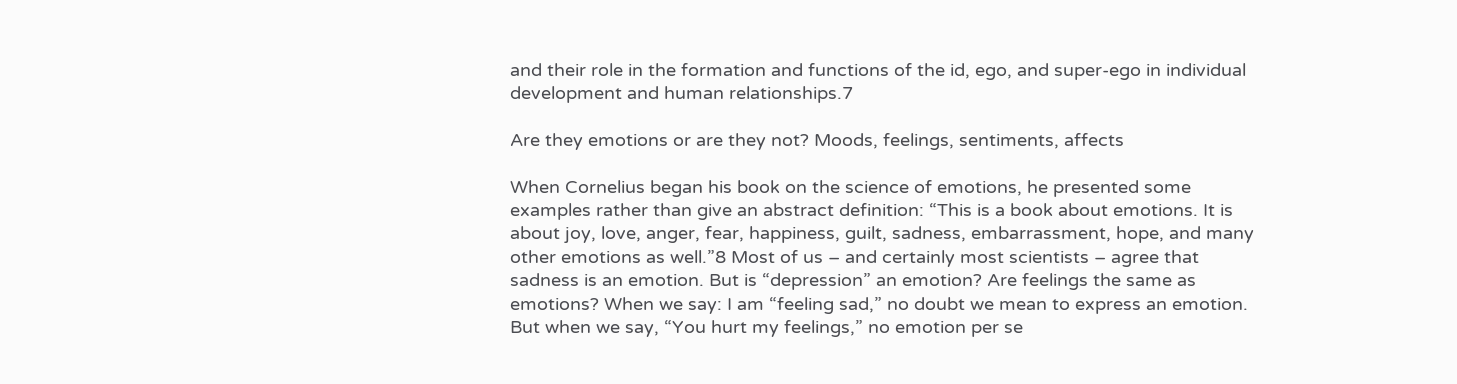and their role in the formation and functions of the id, ego, and super-ego in individual development and human relationships.7

Are they emotions or are they not? Moods, feelings, sentiments, affects

When Cornelius began his book on the science of emotions, he presented some examples rather than give an abstract definition: “This is a book about emotions. It is about joy, love, anger, fear, happiness, guilt, sadness, embarrassment, hope, and many other emotions as well.”8 Most of us – and certainly most scientists – agree that sadness is an emotion. But is “depression” an emotion? Are feelings the same as emotions? When we say: I am “feeling sad,” no doubt we mean to express an emotion. But when we say, “You hurt my feelings,” no emotion per se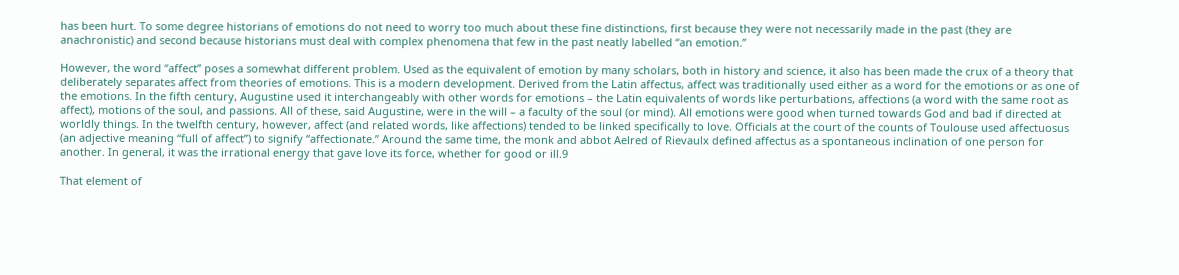has been hurt. To some degree historians of emotions do not need to worry too much about these fine distinctions, first because they were not necessarily made in the past (they are anachronistic) and second because historians must deal with complex phenomena that few in the past neatly labelled “an emotion.”

However, the word “affect” poses a somewhat different problem. Used as the equivalent of emotion by many scholars, both in history and science, it also has been made the crux of a theory that deliberately separates affect from theories of emotions. This is a modern development. Derived from the Latin affectus, affect was traditionally used either as a word for the emotions or as one of the emotions. In the fifth century, Augustine used it interchangeably with other words for emotions – the Latin equivalents of words like perturbations, affections (a word with the same root as affect), motions of the soul, and passions. All of these, said Augustine, were in the will – a faculty of the soul (or mind). All emotions were good when turned towards God and bad if directed at worldly things. In the twelfth century, however, affect (and related words, like affections) tended to be linked specifically to love. Officials at the court of the counts of Toulouse used affectuosus (an adjective meaning “full of affect”) to signify “affectionate.” Around the same time, the monk and abbot Aelred of Rievaulx defined affectus as a spontaneous inclination of one person for another. In general, it was the irrational energy that gave love its force, whether for good or ill.9

That element of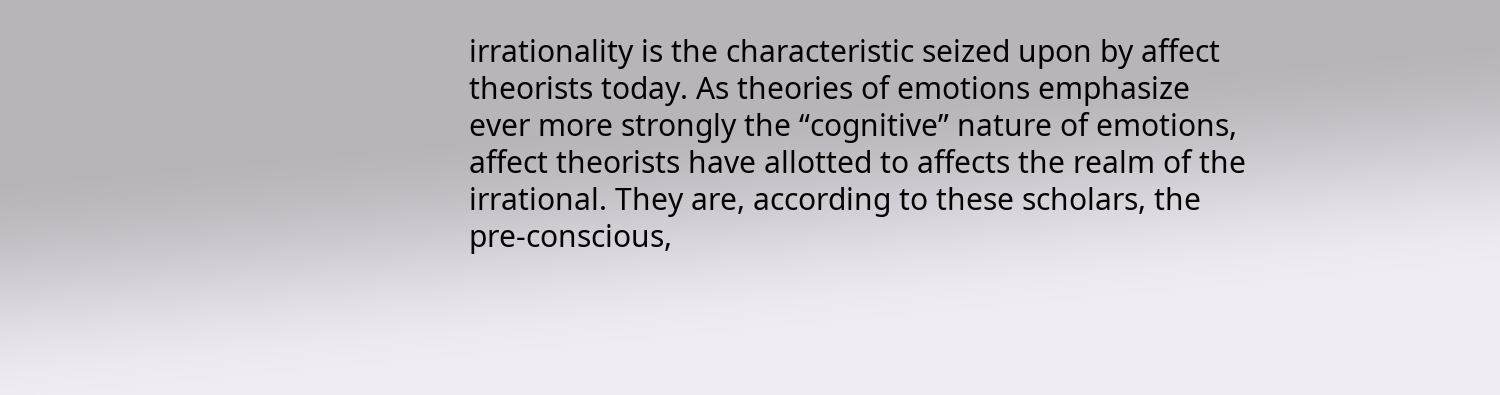irrationality is the characteristic seized upon by affect theorists today. As theories of emotions emphasize ever more strongly the “cognitive” nature of emotions, affect theorists have allotted to affects the realm of the irrational. They are, according to these scholars, the pre-conscious,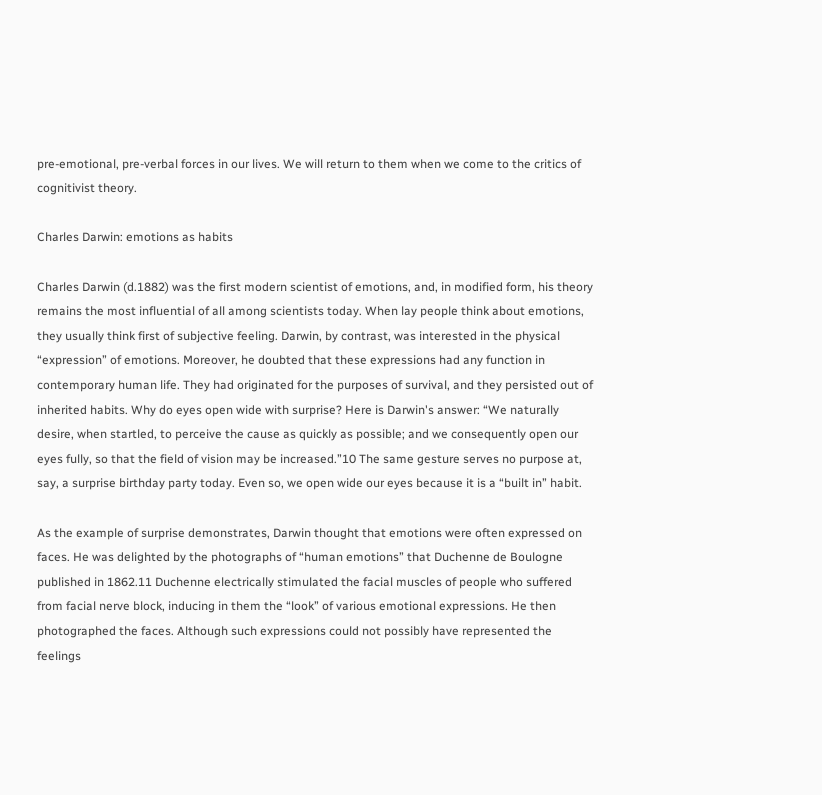pre-emotional, pre-verbal forces in our lives. We will return to them when we come to the critics of cognitivist theory.

Charles Darwin: emotions as habits

Charles Darwin (d.1882) was the first modern scientist of emotions, and, in modified form, his theory remains the most influential of all among scientists today. When lay people think about emotions, they usually think first of subjective feeling. Darwin, by contrast, was interested in the physical “expression” of emotions. Moreover, he doubted that these expressions had any function in contemporary human life. They had originated for the purposes of survival, and they persisted out of inherited habits. Why do eyes open wide with surprise? Here is Darwin's answer: “We naturally desire, when startled, to perceive the cause as quickly as possible; and we consequently open our eyes fully, so that the field of vision may be increased.”10 The same gesture serves no purpose at, say, a surprise birthday party today. Even so, we open wide our eyes because it is a “built in” habit.

As the example of surprise demonstrates, Darwin thought that emotions were often expressed on faces. He was delighted by the photographs of “human emotions” that Duchenne de Boulogne published in 1862.11 Duchenne electrically stimulated the facial muscles of people who suffered from facial nerve block, inducing in them the “look” of various emotional expressions. He then photographed the faces. Although such expressions could not possibly have represented the feelings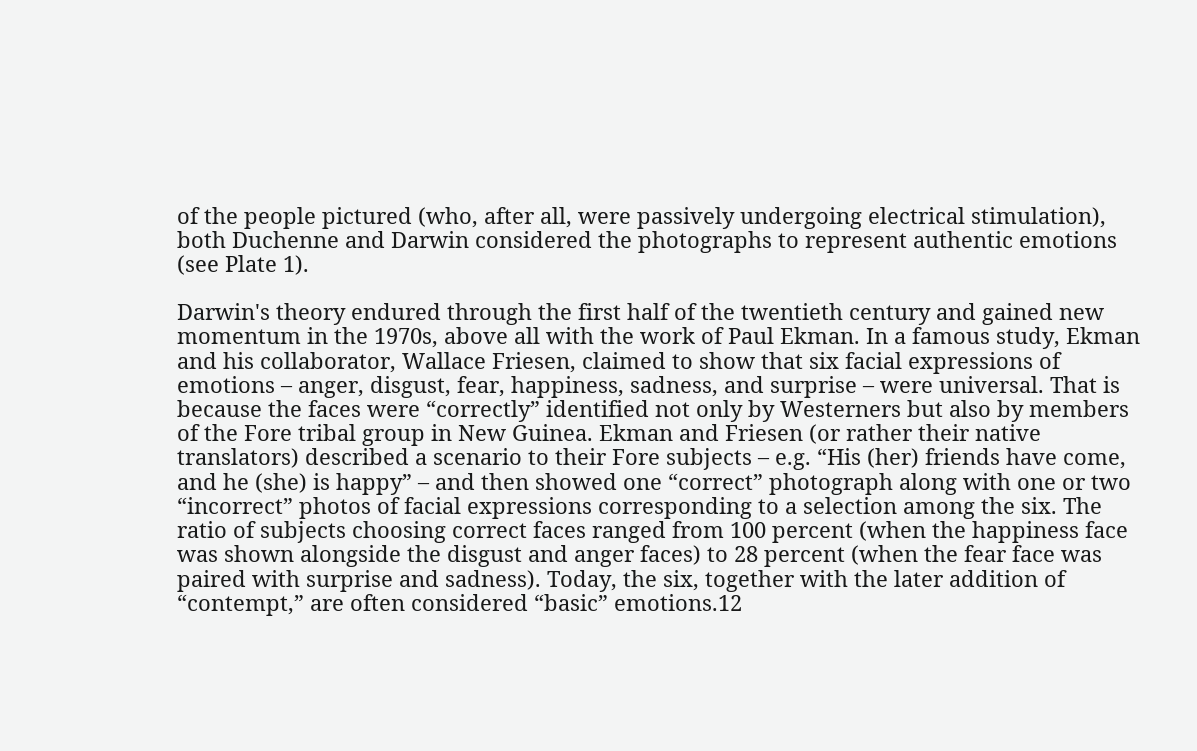of the people pictured (who, after all, were passively undergoing electrical stimulation), both Duchenne and Darwin considered the photographs to represent authentic emotions (see Plate 1).

Darwin's theory endured through the first half of the twentieth century and gained new momentum in the 1970s, above all with the work of Paul Ekman. In a famous study, Ekman and his collaborator, Wallace Friesen, claimed to show that six facial expressions of emotions – anger, disgust, fear, happiness, sadness, and surprise – were universal. That is because the faces were “correctly” identified not only by Westerners but also by members of the Fore tribal group in New Guinea. Ekman and Friesen (or rather their native translators) described a scenario to their Fore subjects – e.g. “His (her) friends have come, and he (she) is happy” – and then showed one “correct” photograph along with one or two “incorrect” photos of facial expressions corresponding to a selection among the six. The ratio of subjects choosing correct faces ranged from 100 percent (when the happiness face was shown alongside the disgust and anger faces) to 28 percent (when the fear face was paired with surprise and sadness). Today, the six, together with the later addition of “contempt,” are often considered “basic” emotions.12